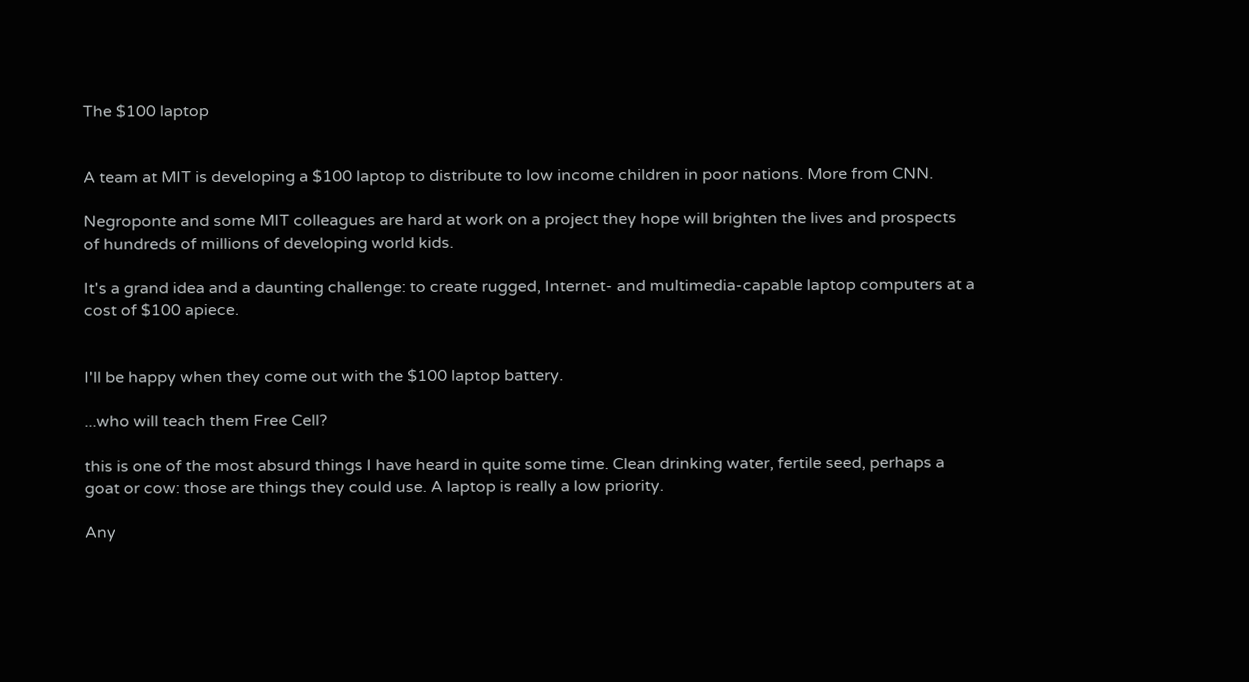The $100 laptop


A team at MIT is developing a $100 laptop to distribute to low income children in poor nations. More from CNN.

Negroponte and some MIT colleagues are hard at work on a project they hope will brighten the lives and prospects of hundreds of millions of developing world kids.

It's a grand idea and a daunting challenge: to create rugged, Internet- and multimedia-capable laptop computers at a cost of $100 apiece.


I'll be happy when they come out with the $100 laptop battery.

...who will teach them Free Cell?

this is one of the most absurd things I have heard in quite some time. Clean drinking water, fertile seed, perhaps a goat or cow: those are things they could use. A laptop is really a low priority.

Any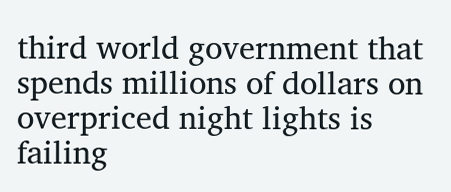third world government that spends millions of dollars on overpriced night lights is failing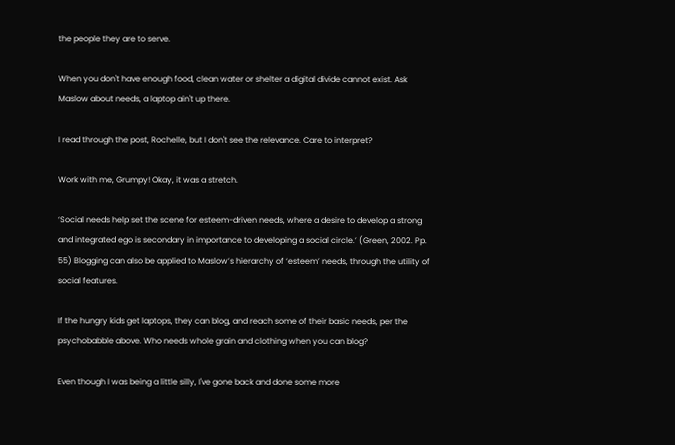the people they are to serve.

When you don't have enough food, clean water or shelter a digital divide cannot exist. Ask Maslow about needs, a laptop ain't up there.

I read through the post, Rochelle, but I don't see the relevance. Care to interpret?

Work with me, Grumpy! Okay, it was a stretch.

‘Social needs help set the scene for esteem-driven needs, where a desire to develop a strong and integrated ego is secondary in importance to developing a social circle.’ (Green, 2002. Pp. 55) Blogging can also be applied to Maslow’s hierarchy of ‘esteem’ needs, through the utility of social features.

If the hungry kids get laptops, they can blog, and reach some of their basic needs, per the psychobabble above. Who needs whole grain and clothing when you can blog?

Even though I was being a little silly, I've gone back and done some more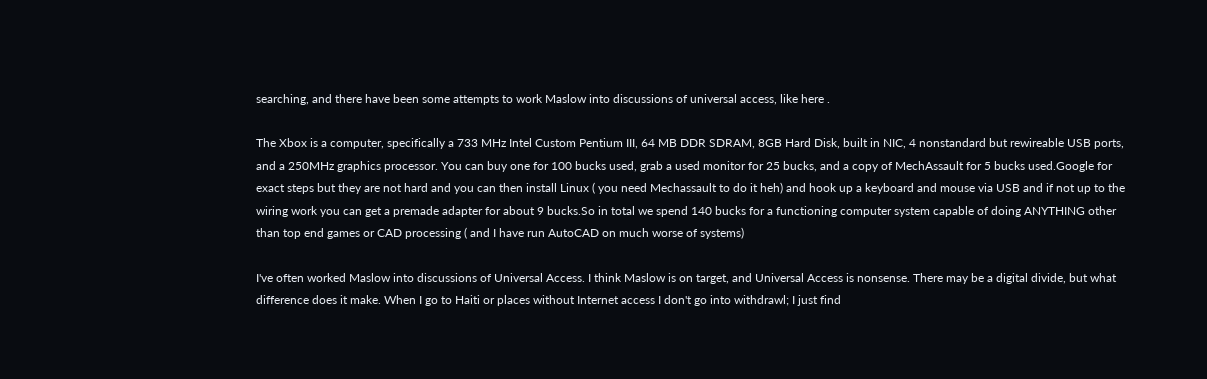searching, and there have been some attempts to work Maslow into discussions of universal access, like here .

The Xbox is a computer, specifically a 733 MHz Intel Custom Pentium III, 64 MB DDR SDRAM, 8GB Hard Disk, built in NIC, 4 nonstandard but rewireable USB ports, and a 250MHz graphics processor. You can buy one for 100 bucks used, grab a used monitor for 25 bucks, and a copy of MechAssault for 5 bucks used.Google for exact steps but they are not hard and you can then install Linux ( you need Mechassault to do it heh) and hook up a keyboard and mouse via USB and if not up to the wiring work you can get a premade adapter for about 9 bucks.So in total we spend 140 bucks for a functioning computer system capable of doing ANYTHING other than top end games or CAD processing ( and I have run AutoCAD on much worse of systems)

I've often worked Maslow into discussions of Universal Access. I think Maslow is on target, and Universal Access is nonsense. There may be a digital divide, but what difference does it make. When I go to Haiti or places without Internet access I don't go into withdrawl; I just find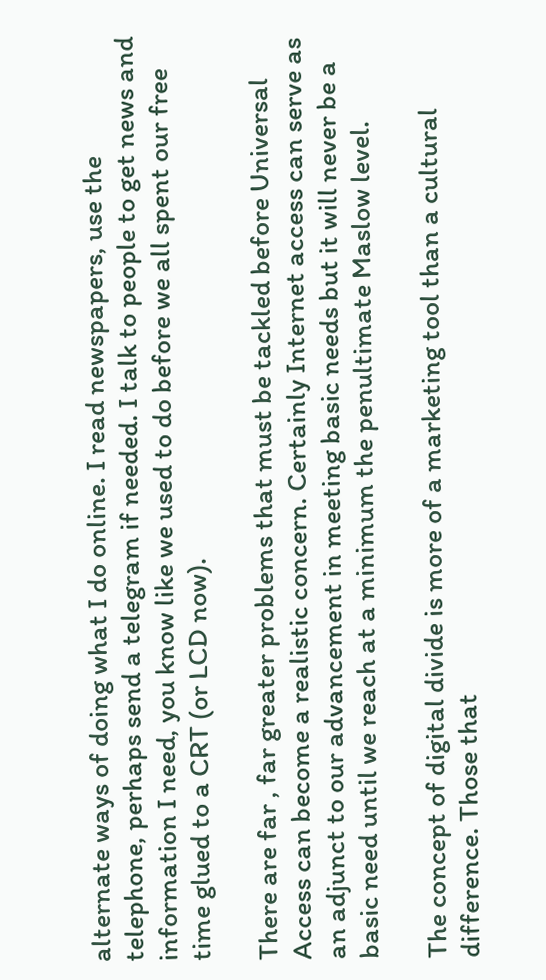alternate ways of doing what I do online. I read newspapers, use the telephone, perhaps send a telegram if needed. I talk to people to get news and information I need, you know like we used to do before we all spent our free time glued to a CRT (or LCD now).

There are far , far greater problems that must be tackled before Universal Access can become a realistic concern. Certainly Internet access can serve as an adjunct to our advancement in meeting basic needs but it will never be a basic need until we reach at a minimum the penultimate Maslow level.

The concept of digital divide is more of a marketing tool than a cultural difference. Those that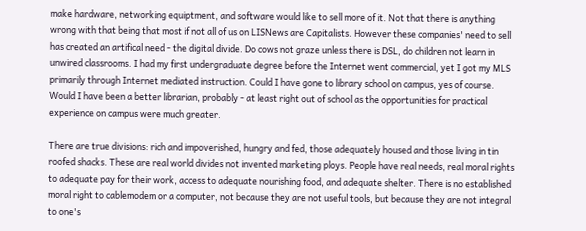make hardware, networking equiptment, and software would like to sell more of it. Not that there is anything wrong with that being that most if not all of us on LISNews are Capitalists. However these companies' need to sell has created an artifical need - the digital divide. Do cows not graze unless there is DSL, do children not learn in unwired classrooms. I had my first undergraduate degree before the Internet went commercial, yet I got my MLS primarily through Internet mediated instruction. Could I have gone to library school on campus, yes of course. Would I have been a better librarian, probably - at least right out of school as the opportunities for practical experience on campus were much greater.

There are true divisions: rich and impoverished, hungry and fed, those adequately housed and those living in tin roofed shacks. These are real world divides not invented marketing ploys. People have real needs, real moral rights to adequate pay for their work, access to adequate nourishing food, and adequate shelter. There is no established moral right to cablemodem or a computer, not because they are not useful tools, but because they are not integral to one's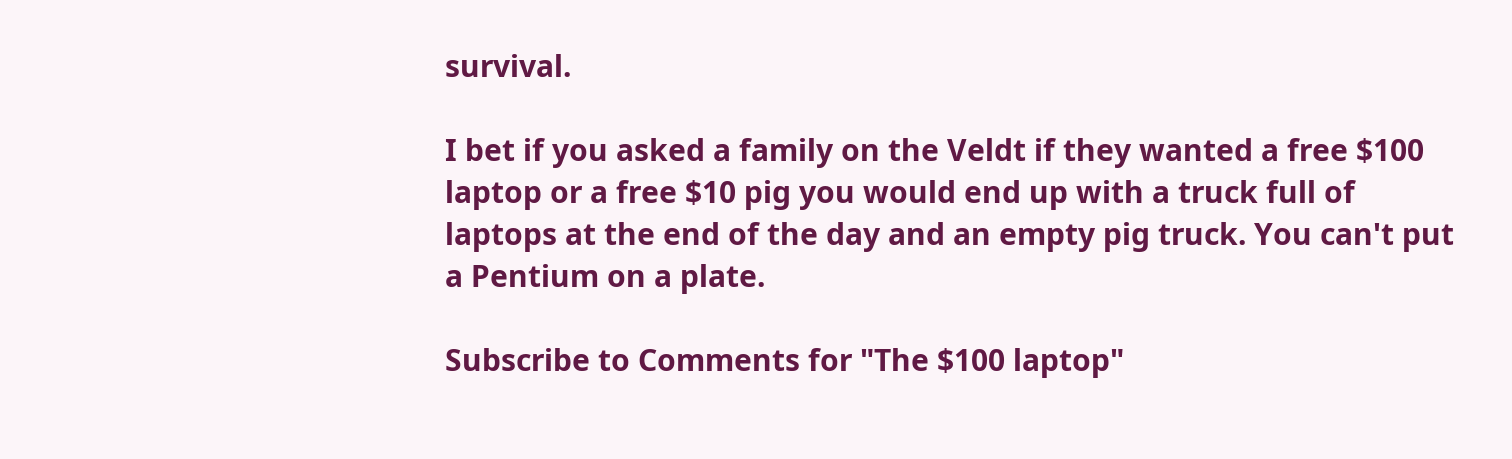survival.

I bet if you asked a family on the Veldt if they wanted a free $100 laptop or a free $10 pig you would end up with a truck full of laptops at the end of the day and an empty pig truck. You can't put a Pentium on a plate.

Subscribe to Comments for "The $100 laptop"